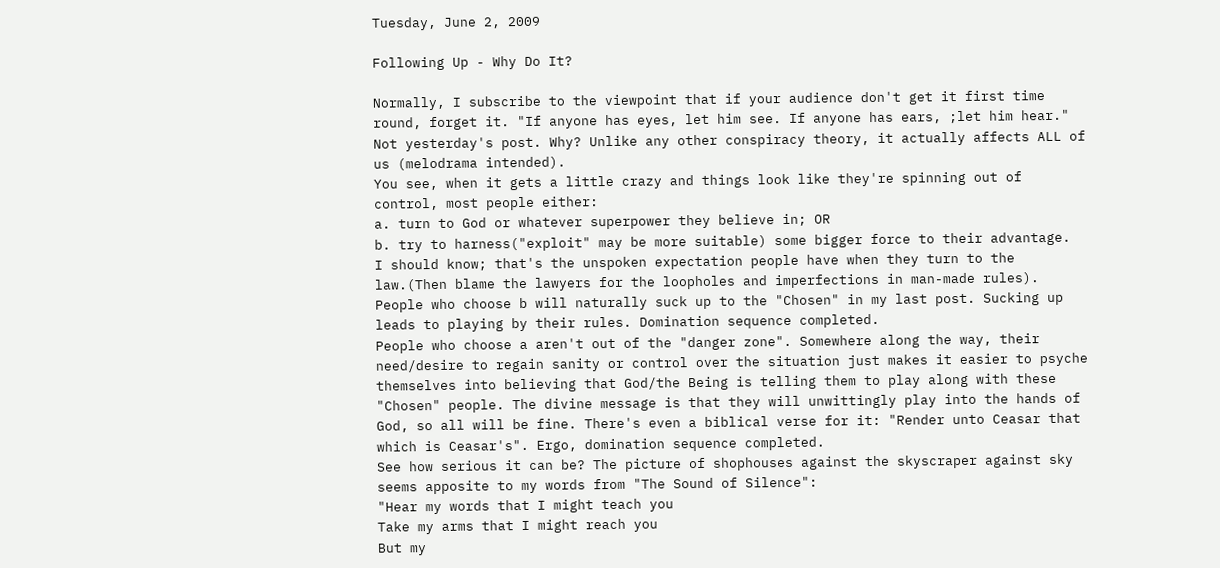Tuesday, June 2, 2009

Following Up - Why Do It?

Normally, I subscribe to the viewpoint that if your audience don't get it first time round, forget it. "If anyone has eyes, let him see. If anyone has ears, ;let him hear."
Not yesterday's post. Why? Unlike any other conspiracy theory, it actually affects ALL of us (melodrama intended).
You see, when it gets a little crazy and things look like they're spinning out of control, most people either:
a. turn to God or whatever superpower they believe in; OR
b. try to harness("exploit" may be more suitable) some bigger force to their advantage.
I should know; that's the unspoken expectation people have when they turn to the law.(Then blame the lawyers for the loopholes and imperfections in man-made rules).
People who choose b will naturally suck up to the "Chosen" in my last post. Sucking up leads to playing by their rules. Domination sequence completed.
People who choose a aren't out of the "danger zone". Somewhere along the way, their need/desire to regain sanity or control over the situation just makes it easier to psyche themselves into believing that God/the Being is telling them to play along with these "Chosen" people. The divine message is that they will unwittingly play into the hands of God, so all will be fine. There's even a biblical verse for it: "Render unto Ceasar that which is Ceasar's". Ergo, domination sequence completed.
See how serious it can be? The picture of shophouses against the skyscraper against sky seems apposite to my words from "The Sound of Silence":
"Hear my words that I might teach you
Take my arms that I might reach you
But my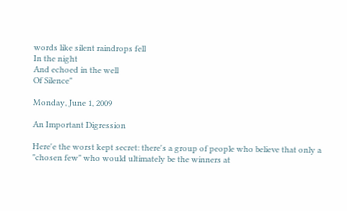words like silent raindrops fell
In the night
And echoed in the well
Of Silence"

Monday, June 1, 2009

An Important Digression

Here'e the worst kept secret: there's a group of people who believe that only a "chosen few" who would ultimately be the winners at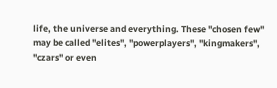life, the universe and everything. These "chosen few" may be called "elites", "powerplayers", "kingmakers", "czars" or even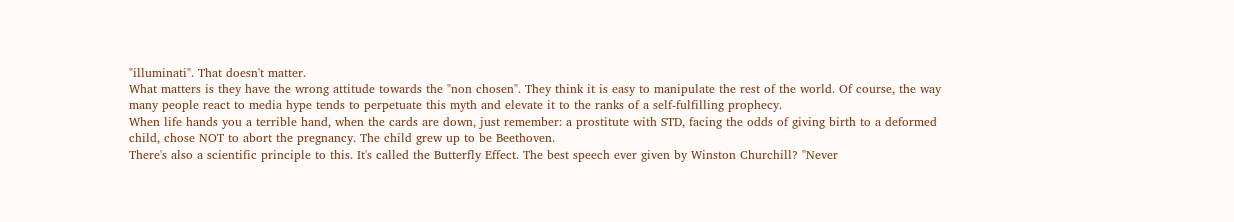"illuminati". That doesn't matter.
What matters is they have the wrong attitude towards the "non chosen". They think it is easy to manipulate the rest of the world. Of course, the way many people react to media hype tends to perpetuate this myth and elevate it to the ranks of a self-fulfilling prophecy.
When life hands you a terrible hand, when the cards are down, just remember: a prostitute with STD, facing the odds of giving birth to a deformed child, chose NOT to abort the pregnancy. The child grew up to be Beethoven.
There's also a scientific principle to this. It's called the Butterfly Effect. The best speech ever given by Winston Churchill? "Never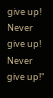give up! Never give up! Never give up!"